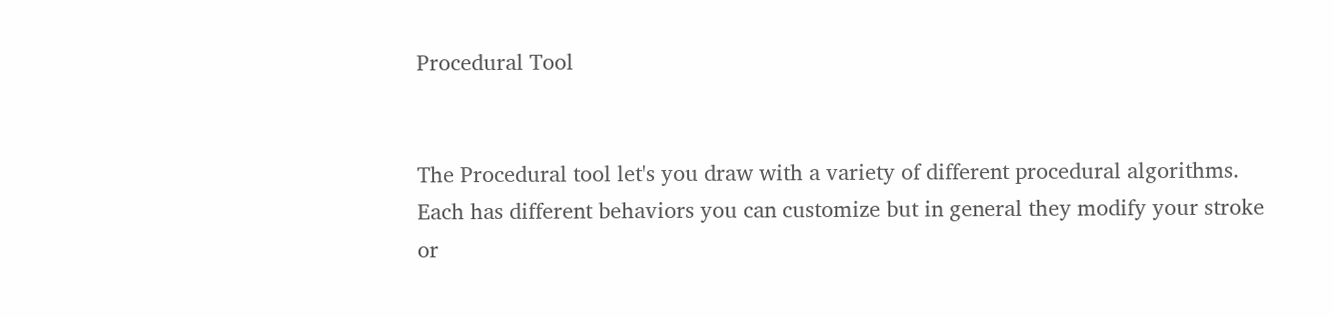Procedural Tool


The Procedural tool let's you draw with a variety of different procedural algorithms. Each has different behaviors you can customize but in general they modify your stroke or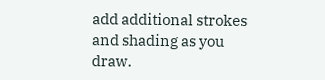add additional strokes and shading as you draw.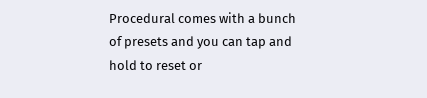Procedural comes with a bunch of presets and you can tap and hold to reset or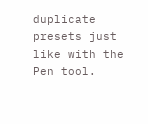duplicate presets just like with the Pen tool.